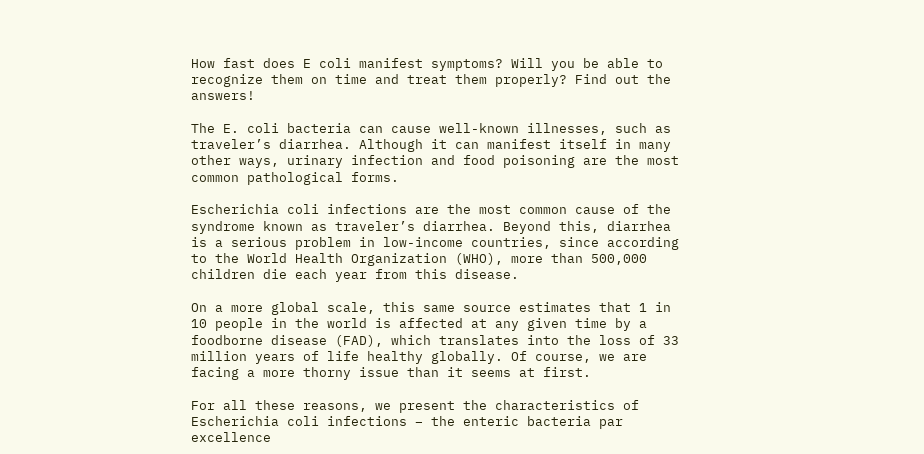How fast does E coli manifest symptoms? Will you be able to recognize them on time and treat them properly? Find out the answers!

The E. coli bacteria can cause well-known illnesses, such as traveler’s diarrhea. Although it can manifest itself in many other ways, urinary infection and food poisoning are the most common pathological forms.

Escherichia coli infections are the most common cause of the syndrome known as traveler’s diarrhea. Beyond this, diarrhea is a serious problem in low-income countries, since according to the World Health Organization (WHO), more than 500,000 children die each year from this disease.

On a more global scale, this same source estimates that 1 in 10 people in the world is affected at any given time by a foodborne disease (FAD), which translates into the loss of 33 million years of life healthy globally. Of course, we are facing a more thorny issue than it seems at first.

For all these reasons, we present the characteristics of Escherichia coli infections – the enteric bacteria par excellence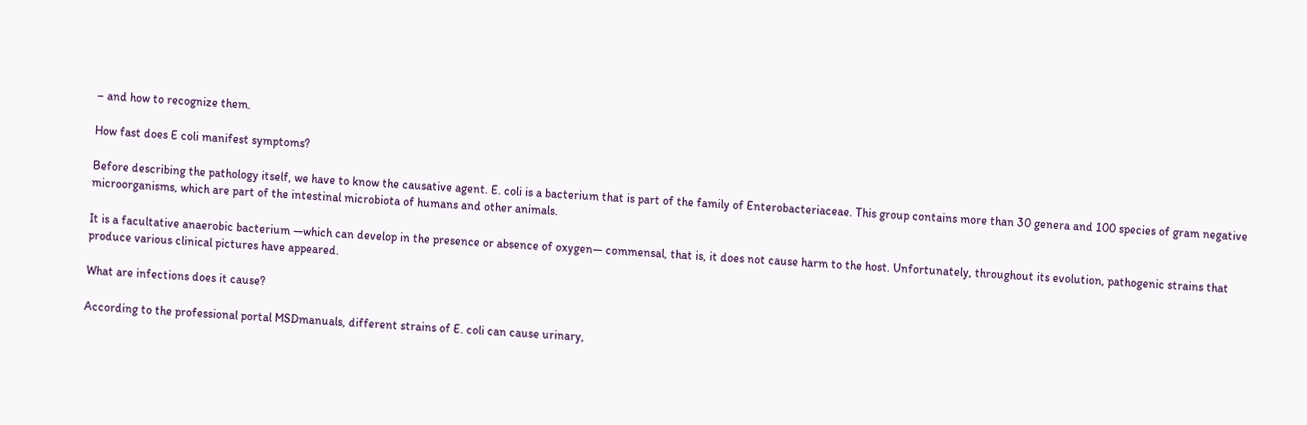– and how to recognize them.

How fast does E coli manifest symptoms?

Before describing the pathology itself, we have to know the causative agent. E. coli is a bacterium that is part of the family of Enterobacteriaceae. This group contains more than 30 genera and 100 species of gram negative microorganisms, which are part of the intestinal microbiota of humans and other animals.

It is a facultative anaerobic bacterium —which can develop in the presence or absence of oxygen— commensal, that is, it does not cause harm to the host. Unfortunately, throughout its evolution, pathogenic strains that produce various clinical pictures have appeared.

What are infections does it cause?

According to the professional portal MSDmanuals, different strains of E. coli can cause urinary,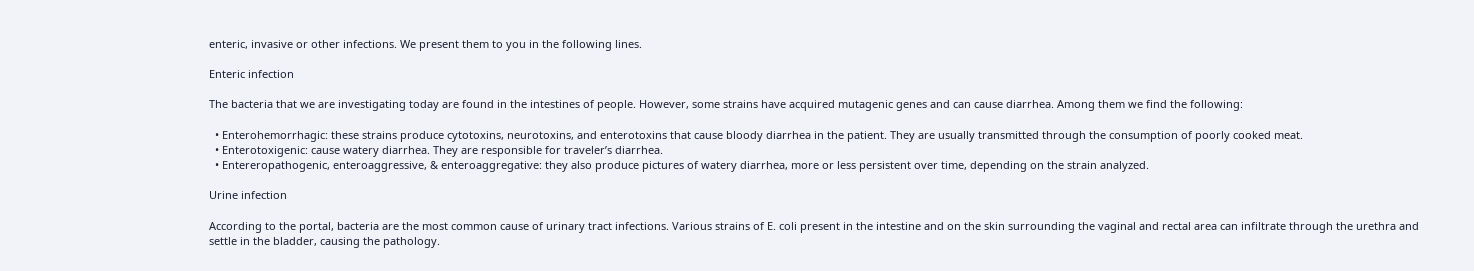enteric, invasive or other infections. We present them to you in the following lines.

Enteric infection

The bacteria that we are investigating today are found in the intestines of people. However, some strains have acquired mutagenic genes and can cause diarrhea. Among them we find the following:

  • Enterohemorrhagic: these strains produce cytotoxins, neurotoxins, and enterotoxins that cause bloody diarrhea in the patient. They are usually transmitted through the consumption of poorly cooked meat.
  • Enterotoxigenic: cause watery diarrhea. They are responsible for traveler’s diarrhea.
  • Entereropathogenic, enteroaggressive, & enteroaggregative: they also produce pictures of watery diarrhea, more or less persistent over time, depending on the strain analyzed.

Urine infection

According to the portal, bacteria are the most common cause of urinary tract infections. Various strains of E. coli present in the intestine and on the skin surrounding the vaginal and rectal area can infiltrate through the urethra and settle in the bladder, causing the pathology.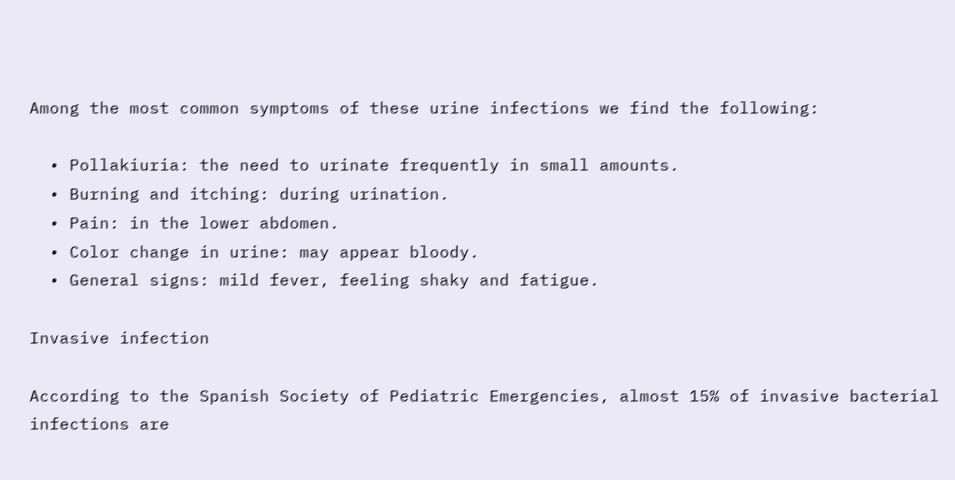Among the most common symptoms of these urine infections we find the following:

  • Pollakiuria: the need to urinate frequently in small amounts.
  • Burning and itching: during urination.
  • Pain: in the lower abdomen.
  • Color change in urine: may appear bloody.
  • General signs: mild fever, feeling shaky and fatigue.

Invasive infection

According to the Spanish Society of Pediatric Emergencies, almost 15% of invasive bacterial infections are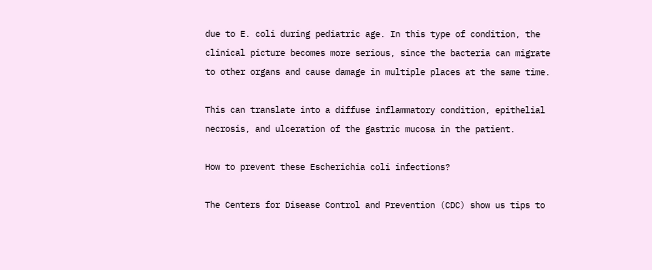due to E. coli during pediatric age. In this type of condition, the clinical picture becomes more serious, since the bacteria can migrate to other organs and cause damage in multiple places at the same time.

This can translate into a diffuse inflammatory condition, epithelial necrosis, and ulceration of the gastric mucosa in the patient.

How to prevent these Escherichia coli infections?

The Centers for Disease Control and Prevention (CDC) show us tips to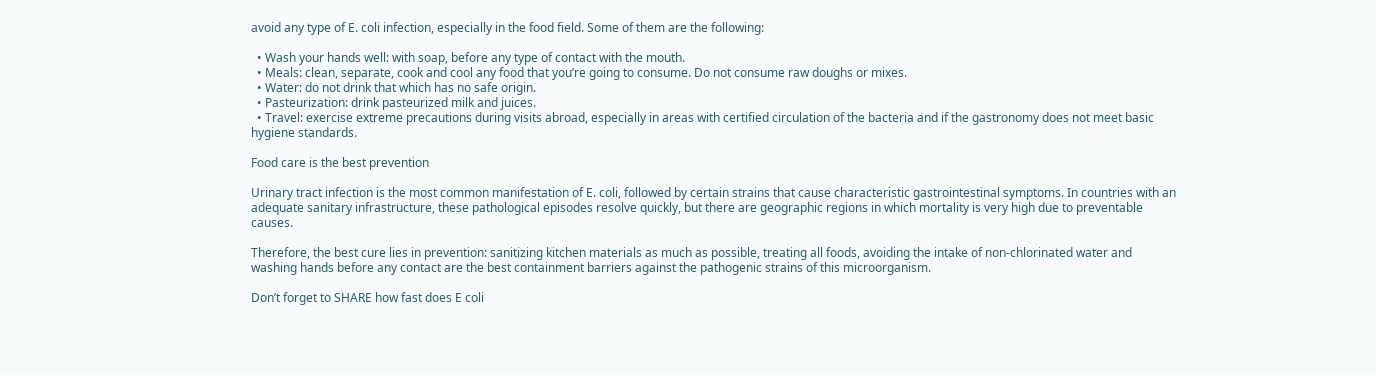avoid any type of E. coli infection, especially in the food field. Some of them are the following:

  • Wash your hands well: with soap, before any type of contact with the mouth.
  • Meals: clean, separate, cook and cool any food that you’re going to consume. Do not consume raw doughs or mixes.
  • Water: do not drink that which has no safe origin.
  • Pasteurization: drink pasteurized milk and juices.
  • Travel: exercise extreme precautions during visits abroad, especially in areas with certified circulation of the bacteria and if the gastronomy does not meet basic hygiene standards.

Food care is the best prevention

Urinary tract infection is the most common manifestation of E. coli, followed by certain strains that cause characteristic gastrointestinal symptoms. In countries with an adequate sanitary infrastructure, these pathological episodes resolve quickly, but there are geographic regions in which mortality is very high due to preventable causes.

Therefore, the best cure lies in prevention: sanitizing kitchen materials as much as possible, treating all foods, avoiding the intake of non-chlorinated water and washing hands before any contact are the best containment barriers against the pathogenic strains of this microorganism.

Don’t forget to SHARE how fast does E coli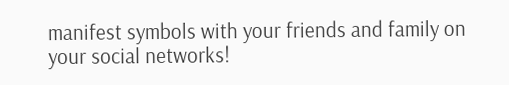manifest symbols with your friends and family on your social networks!